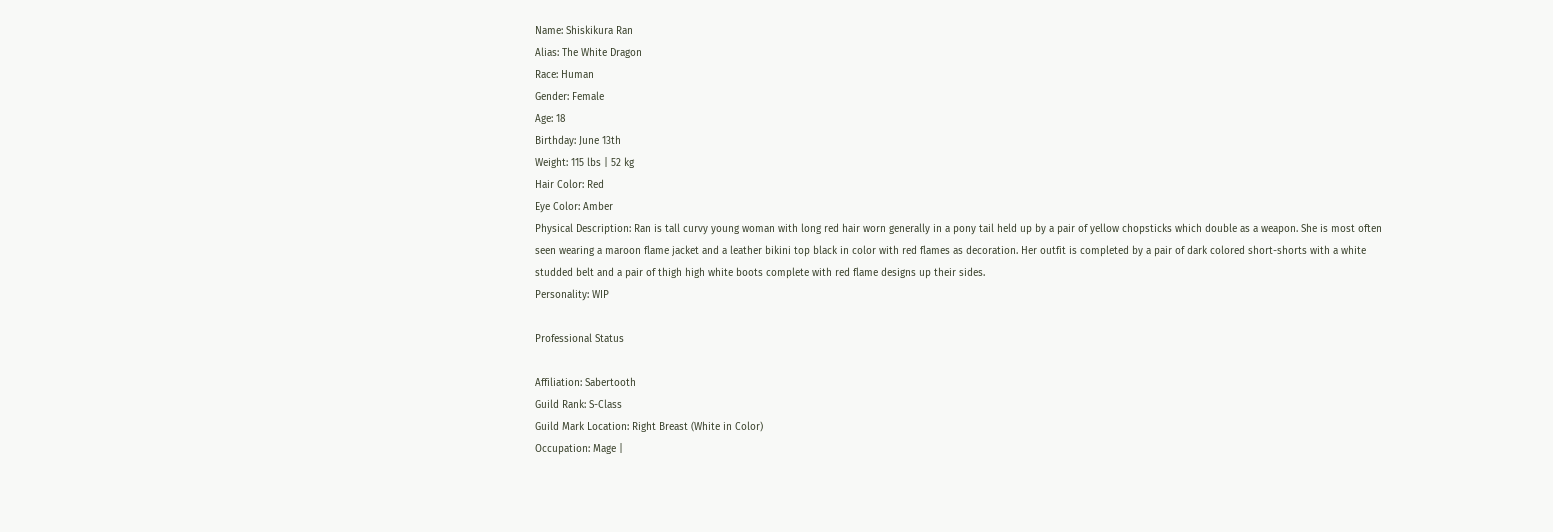Name: Shiskikura Ran
Alias: The White Dragon
Race: Human
Gender: Female
Age: 18
Birthday: June 13th
Weight: 115 lbs | 52 kg
Hair Color: Red
Eye Color: Amber
Physical Description: Ran is tall curvy young woman with long red hair worn generally in a pony tail held up by a pair of yellow chopsticks which double as a weapon. She is most often seen wearing a maroon flame jacket and a leather bikini top black in color with red flames as decoration. Her outfit is completed by a pair of dark colored short-shorts with a white studded belt and a pair of thigh high white boots complete with red flame designs up their sides.
Personality: WIP

Professional Status

Affiliation: Sabertooth
Guild Rank: S-Class
Guild Mark Location: Right Breast (White in Color)
Occupation: Mage |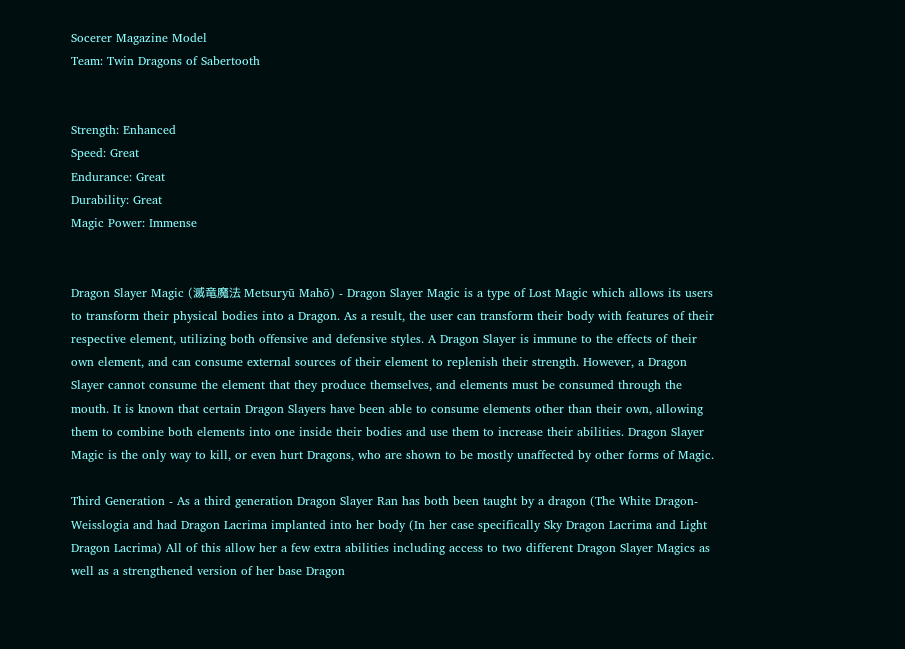Socerer Magazine Model
Team: Twin Dragons of Sabertooth


Strength: Enhanced
Speed: Great
Endurance: Great
Durability: Great
Magic Power: Immense


Dragon Slayer Magic (滅竜魔法 Metsuryū Mahō) - Dragon Slayer Magic is a type of Lost Magic which allows its users to transform their physical bodies into a Dragon. As a result, the user can transform their body with features of their respective element, utilizing both offensive and defensive styles. A Dragon Slayer is immune to the effects of their own element, and can consume external sources of their element to replenish their strength. However, a Dragon Slayer cannot consume the element that they produce themselves, and elements must be consumed through the mouth. It is known that certain Dragon Slayers have been able to consume elements other than their own, allowing them to combine both elements into one inside their bodies and use them to increase their abilities. Dragon Slayer Magic is the only way to kill, or even hurt Dragons, who are shown to be mostly unaffected by other forms of Magic.

Third Generation - As a third generation Dragon Slayer Ran has both been taught by a dragon (The White Dragon- Weisslogia and had Dragon Lacrima implanted into her body (In her case specifically Sky Dragon Lacrima and Light Dragon Lacrima) All of this allow her a few extra abilities including access to two different Dragon Slayer Magics as well as a strengthened version of her base Dragon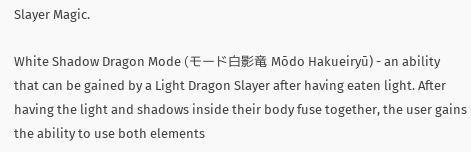Slayer Magic.

White Shadow Dragon Mode (モード白影竜 Mōdo Hakueiryū) - an ability that can be gained by a Light Dragon Slayer after having eaten light. After having the light and shadows inside their body fuse together, the user gains the ability to use both elements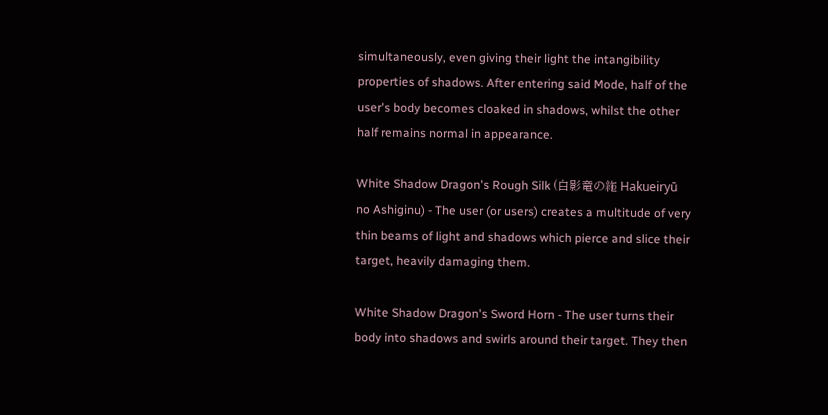simultaneously, even giving their light the intangibility properties of shadows. After entering said Mode, half of the user's body becomes cloaked in shadows, whilst the other half remains normal in appearance.

White Shadow Dragon's Rough Silk (白影竜の絁 Hakueiryū no Ashiginu) - The user (or users) creates a multitude of very thin beams of light and shadows which pierce and slice their target, heavily damaging them.

White Shadow Dragon's Sword Horn - The user turns their body into shadows and swirls around their target. They then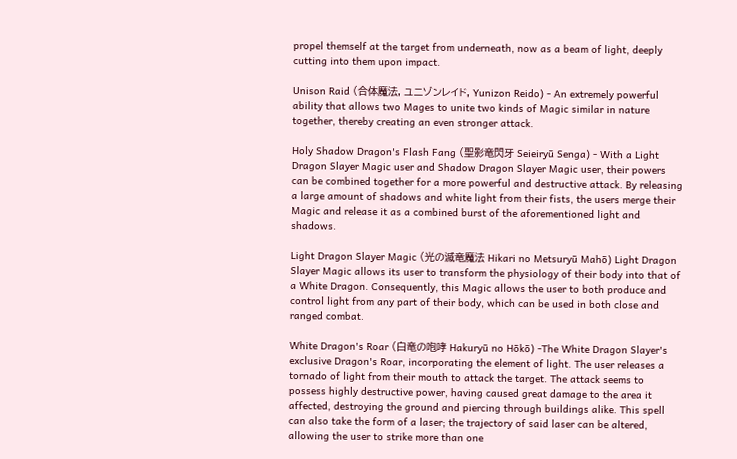propel themself at the target from underneath, now as a beam of light, deeply cutting into them upon impact.

Unison Raid (合体魔法, ユニゾンレイド, Yunizon Reido) - An extremely powerful ability that allows two Mages to unite two kinds of Magic similar in nature together, thereby creating an even stronger attack.

Holy Shadow Dragon's Flash Fang (聖影竜閃牙 Seieiryū Senga) - With a Light Dragon Slayer Magic user and Shadow Dragon Slayer Magic user, their powers can be combined together for a more powerful and destructive attack. By releasing a large amount of shadows and white light from their fists, the users merge their Magic and release it as a combined burst of the aforementioned light and shadows.

Light Dragon Slayer Magic (光の滅竜魔法 Hikari no Metsuryū Mahō) Light Dragon Slayer Magic allows its user to transform the physiology of their body into that of a White Dragon. Consequently, this Magic allows the user to both produce and control light from any part of their body, which can be used in both close and ranged combat.

White Dragon's Roar (白竜の咆哮 Hakuryū no Hōkō) -The White Dragon Slayer's exclusive Dragon's Roar, incorporating the element of light. The user releases a tornado of light from their mouth to attack the target. The attack seems to possess highly destructive power, having caused great damage to the area it affected, destroying the ground and piercing through buildings alike. This spell can also take the form of a laser; the trajectory of said laser can be altered, allowing the user to strike more than one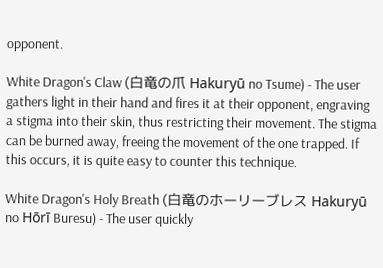opponent.

White Dragon's Claw (白竜の爪 Hakuryū no Tsume) - The user gathers light in their hand and fires it at their opponent, engraving a stigma into their skin, thus restricting their movement. The stigma can be burned away, freeing the movement of the one trapped. If this occurs, it is quite easy to counter this technique.

White Dragon's Holy Breath (白竜のホーリーブレス Hakuryū no Hōrī Buresu) - The user quickly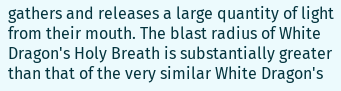gathers and releases a large quantity of light from their mouth. The blast radius of White Dragon's Holy Breath is substantially greater than that of the very similar White Dragon's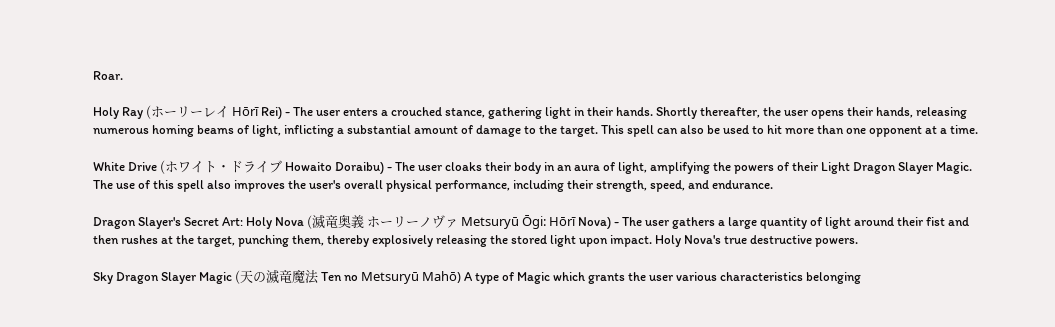Roar.

Holy Ray (ホーリーレイ Hōrī Rei) - The user enters a crouched stance, gathering light in their hands. Shortly thereafter, the user opens their hands, releasing numerous homing beams of light, inflicting a substantial amount of damage to the target. This spell can also be used to hit more than one opponent at a time.

White Drive (ホワイト・ドライブ Howaito Doraibu) - The user cloaks their body in an aura of light, amplifying the powers of their Light Dragon Slayer Magic. The use of this spell also improves the user's overall physical performance, including their strength, speed, and endurance.

Dragon Slayer's Secret Art: Holy Nova (滅竜奥義 ホーリーノヴァ Metsuryū Ōgi: Hōrī Nova) - The user gathers a large quantity of light around their fist and then rushes at the target, punching them, thereby explosively releasing the stored light upon impact. Holy Nova's true destructive powers.

Sky Dragon Slayer Magic (天の滅竜魔法 Ten no Metsuryū Mahō) A type of Magic which grants the user various characteristics belonging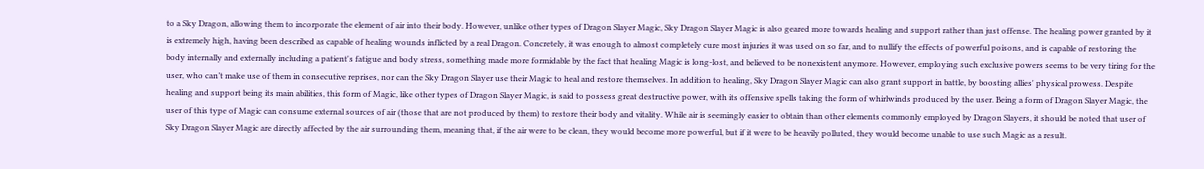to a Sky Dragon, allowing them to incorporate the element of air into their body. However, unlike other types of Dragon Slayer Magic, Sky Dragon Slayer Magic is also geared more towards healing and support rather than just offense. The healing power granted by it is extremely high, having been described as capable of healing wounds inflicted by a real Dragon. Concretely, it was enough to almost completely cure most injuries it was used on so far, and to nullify the effects of powerful poisons, and is capable of restoring the body internally and externally including a patient's fatigue and body stress, something made more formidable by the fact that healing Magic is long-lost, and believed to be nonexistent anymore. However, employing such exclusive powers seems to be very tiring for the user, who can’t make use of them in consecutive reprises, nor can the Sky Dragon Slayer use their Magic to heal and restore themselves. In addition to healing, Sky Dragon Slayer Magic can also grant support in battle, by boosting allies' physical prowess. Despite healing and support being its main abilities, this form of Magic, like other types of Dragon Slayer Magic, is said to possess great destructive power, with its offensive spells taking the form of whirlwinds produced by the user. Being a form of Dragon Slayer Magic, the user of this type of Magic can consume external sources of air (those that are not produced by them) to restore their body and vitality. While air is seemingly easier to obtain than other elements commonly employed by Dragon Slayers, it should be noted that user of Sky Dragon Slayer Magic are directly affected by the air surrounding them, meaning that, if the air were to be clean, they would become more powerful, but if it were to be heavily polluted, they would become unable to use such Magic as a result.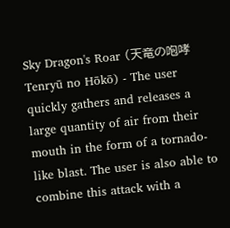Sky Dragon's Roar (天竜の咆哮 Tenryū no Hōkō) - The user quickly gathers and releases a large quantity of air from their mouth in the form of a tornado-like blast. The user is also able to combine this attack with a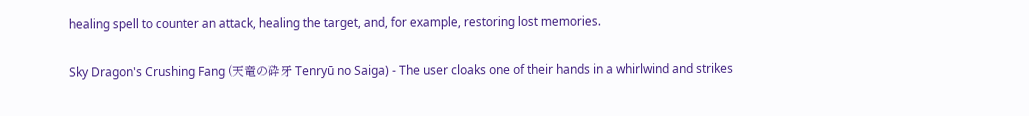healing spell to counter an attack, healing the target, and, for example, restoring lost memories.

Sky Dragon's Crushing Fang (天竜の砕牙 Tenryū no Saiga) - The user cloaks one of their hands in a whirlwind and strikes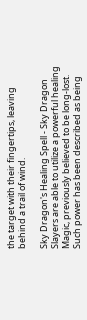the target with their fingertips, leaving behind a trail of wind.

Sky Dragon's Healing Spell - Sky Dragon Slayers are able to utilize a powerful healing Magic, previously believed to be long-lost. Such power has been described as being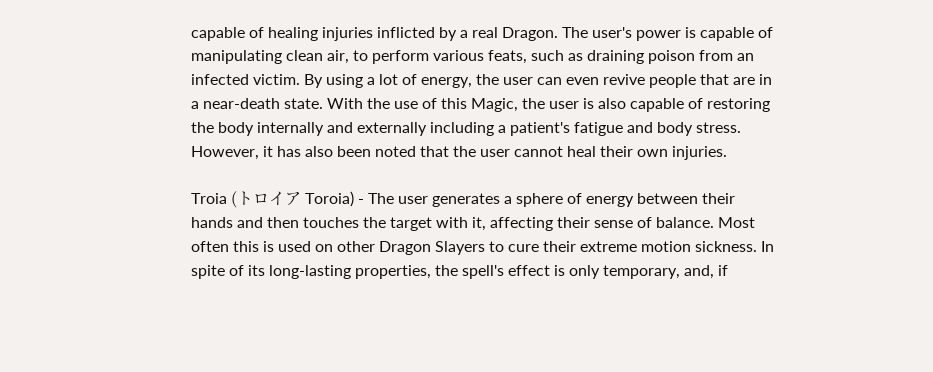capable of healing injuries inflicted by a real Dragon. The user's power is capable of manipulating clean air, to perform various feats, such as draining poison from an infected victim. By using a lot of energy, the user can even revive people that are in a near-death state. With the use of this Magic, the user is also capable of restoring the body internally and externally including a patient's fatigue and body stress. However, it has also been noted that the user cannot heal their own injuries.

Troia (トロイア Toroia) - The user generates a sphere of energy between their hands and then touches the target with it, affecting their sense of balance. Most often this is used on other Dragon Slayers to cure their extreme motion sickness. In spite of its long-lasting properties, the spell's effect is only temporary, and, if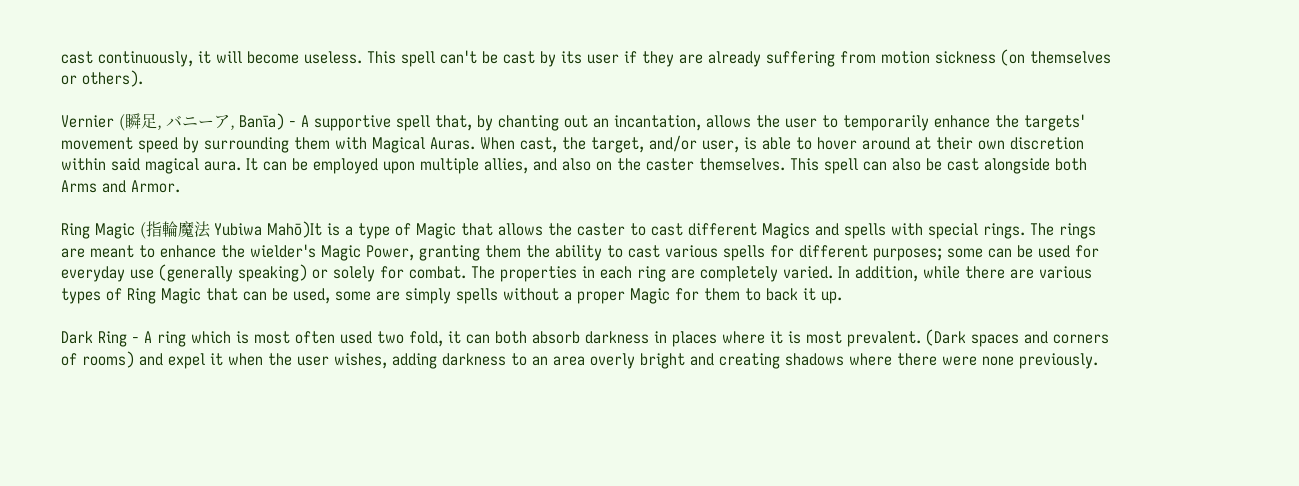cast continuously, it will become useless. This spell can't be cast by its user if they are already suffering from motion sickness (on themselves or others).

Vernier (瞬足, バニーア, Banīa) - A supportive spell that, by chanting out an incantation, allows the user to temporarily enhance the targets' movement speed by surrounding them with Magical Auras. When cast, the target, and/or user, is able to hover around at their own discretion within said magical aura. It can be employed upon multiple allies, and also on the caster themselves. This spell can also be cast alongside both Arms and Armor.

Ring Magic (指輪魔法 Yubiwa Mahō)It is a type of Magic that allows the caster to cast different Magics and spells with special rings. The rings are meant to enhance the wielder's Magic Power, granting them the ability to cast various spells for different purposes; some can be used for everyday use (generally speaking) or solely for combat. The properties in each ring are completely varied. In addition, while there are various types of Ring Magic that can be used, some are simply spells without a proper Magic for them to back it up.

Dark Ring - A ring which is most often used two fold, it can both absorb darkness in places where it is most prevalent. (Dark spaces and corners of rooms) and expel it when the user wishes, adding darkness to an area overly bright and creating shadows where there were none previously.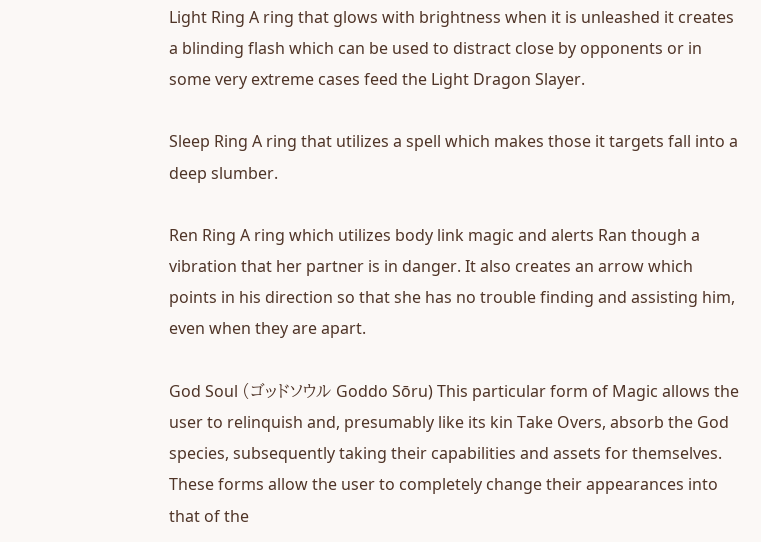Light Ring A ring that glows with brightness when it is unleashed it creates a blinding flash which can be used to distract close by opponents or in some very extreme cases feed the Light Dragon Slayer.

Sleep Ring A ring that utilizes a spell which makes those it targets fall into a deep slumber.

Ren Ring A ring which utilizes body link magic and alerts Ran though a vibration that her partner is in danger. It also creates an arrow which points in his direction so that she has no trouble finding and assisting him, even when they are apart.

God Soul (ゴッドソウル Goddo Sōru) This particular form of Magic allows the user to relinquish and, presumably like its kin Take Overs, absorb the God species, subsequently taking their capabilities and assets for themselves. These forms allow the user to completely change their appearances into that of the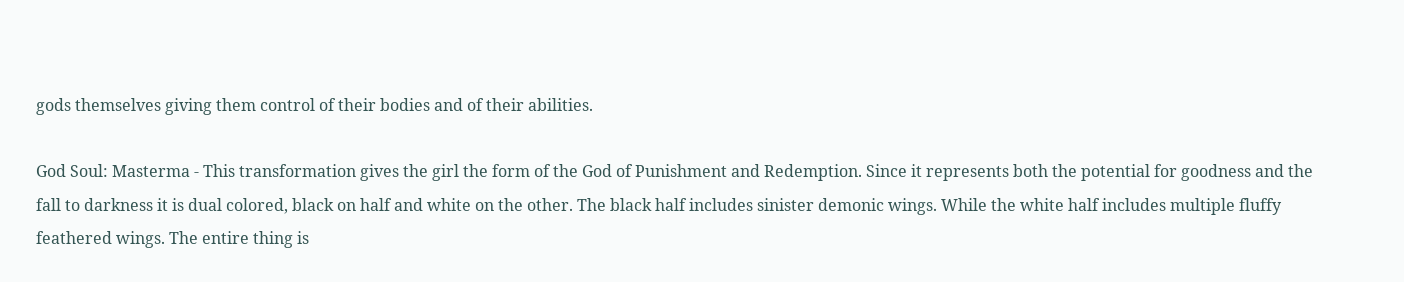gods themselves giving them control of their bodies and of their abilities.

God Soul: Masterma - This transformation gives the girl the form of the God of Punishment and Redemption. Since it represents both the potential for goodness and the fall to darkness it is dual colored, black on half and white on the other. The black half includes sinister demonic wings. While the white half includes multiple fluffy feathered wings. The entire thing is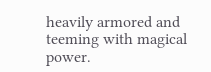heavily armored and teeming with magical power.